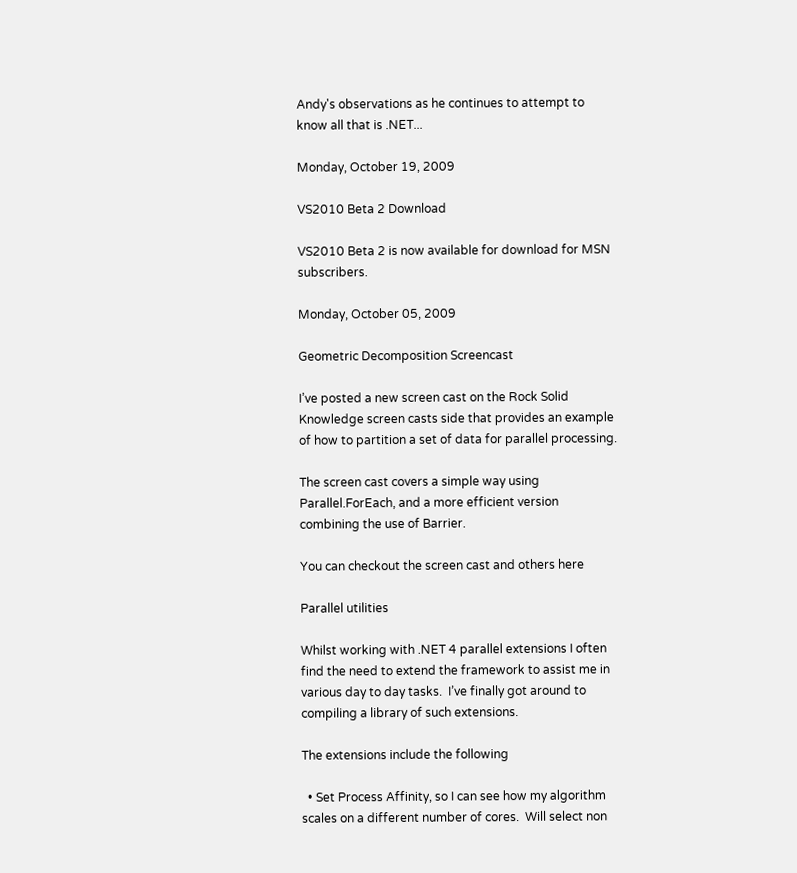Andy's observations as he continues to attempt to know all that is .NET...

Monday, October 19, 2009

VS2010 Beta 2 Download

VS2010 Beta 2 is now available for download for MSN subscribers.

Monday, October 05, 2009

Geometric Decomposition Screencast

I’ve posted a new screen cast on the Rock Solid Knowledge screen casts side that provides an example of how to partition a set of data for parallel processing.

The screen cast covers a simple way using Parallel.ForEach, and a more efficient version combining the use of Barrier.

You can checkout the screen cast and others here

Parallel utilities

Whilst working with .NET 4 parallel extensions I often find the need to extend the framework to assist me in various day to day tasks.  I’ve finally got around to compiling a library of such extensions.

The extensions include the following

  • Set Process Affinity, so I can see how my algorithm scales on a different number of cores.  Will select non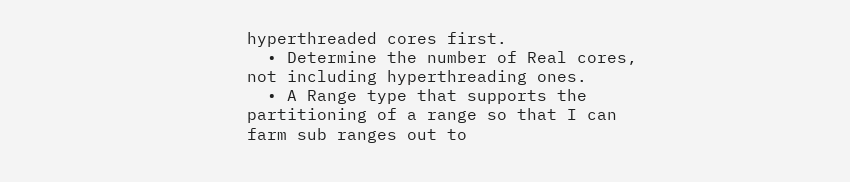hyperthreaded cores first.
  • Determine the number of Real cores, not including hyperthreading ones.
  • A Range type that supports the partitioning of a range so that I can farm sub ranges out to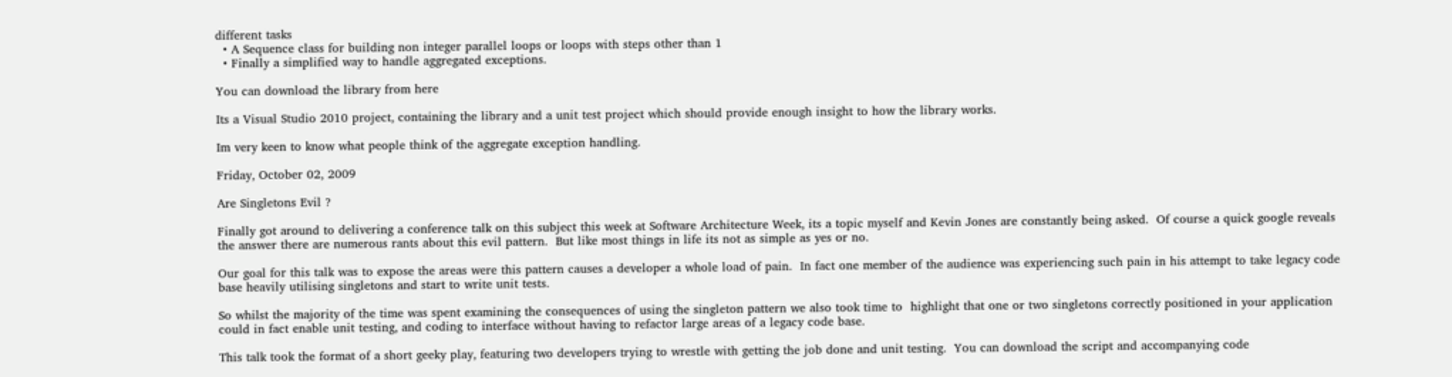different tasks
  • A Sequence class for building non integer parallel loops or loops with steps other than 1
  • Finally a simplified way to handle aggregated exceptions.

You can download the library from here

Its a Visual Studio 2010 project, containing the library and a unit test project which should provide enough insight to how the library works.

Im very keen to know what people think of the aggregate exception handling.

Friday, October 02, 2009

Are Singletons Evil ?

Finally got around to delivering a conference talk on this subject this week at Software Architecture Week, its a topic myself and Kevin Jones are constantly being asked.  Of course a quick google reveals the answer there are numerous rants about this evil pattern.  But like most things in life its not as simple as yes or no.

Our goal for this talk was to expose the areas were this pattern causes a developer a whole load of pain.  In fact one member of the audience was experiencing such pain in his attempt to take legacy code base heavily utilising singletons and start to write unit tests.

So whilst the majority of the time was spent examining the consequences of using the singleton pattern we also took time to  highlight that one or two singletons correctly positioned in your application could in fact enable unit testing, and coding to interface without having to refactor large areas of a legacy code base.

This talk took the format of a short geeky play, featuring two developers trying to wrestle with getting the job done and unit testing.  You can download the script and accompanying code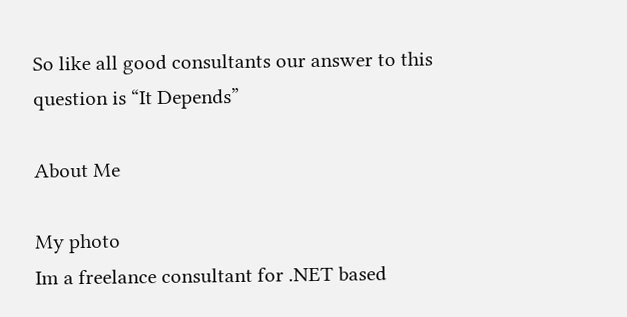So like all good consultants our answer to this question is “It Depends”

About Me

My photo
Im a freelance consultant for .NET based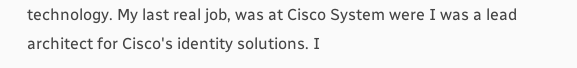technology. My last real job, was at Cisco System were I was a lead architect for Cisco's identity solutions. I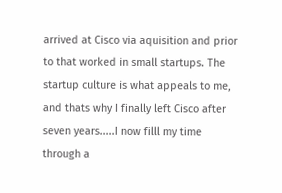arrived at Cisco via aquisition and prior to that worked in small startups. The startup culture is what appeals to me, and thats why I finally left Cisco after seven years.....I now filll my time through a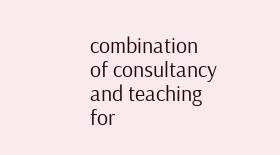combination of consultancy and teaching for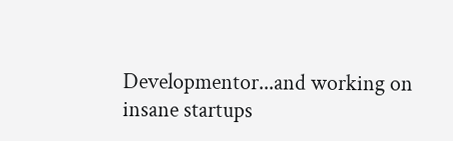Developmentor...and working on insane startups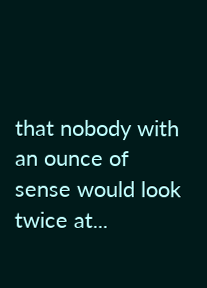that nobody with an ounce of sense would look twice at...